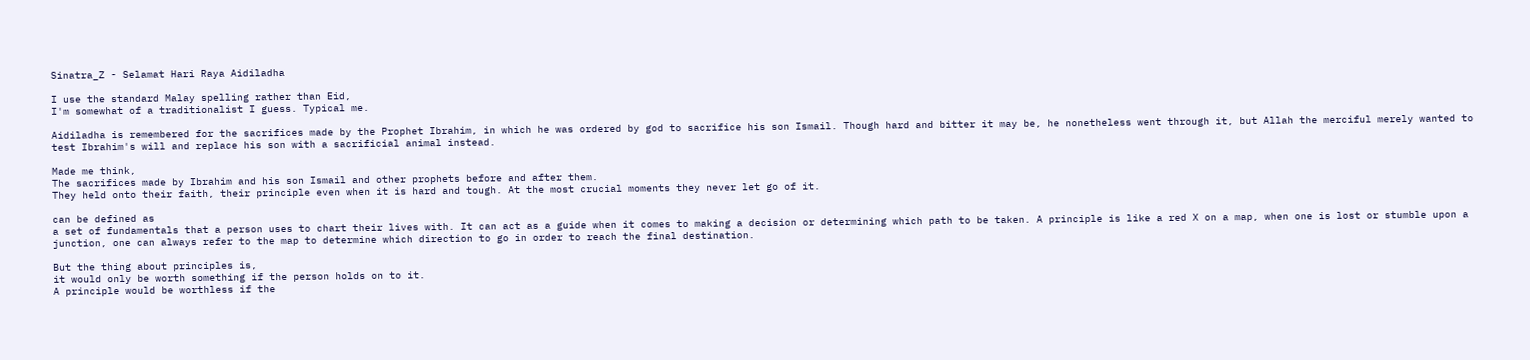Sinatra_Z - Selamat Hari Raya Aidiladha

I use the standard Malay spelling rather than Eid,
I'm somewhat of a traditionalist I guess. Typical me.

Aidiladha is remembered for the sacrifices made by the Prophet Ibrahim, in which he was ordered by god to sacrifice his son Ismail. Though hard and bitter it may be, he nonetheless went through it, but Allah the merciful merely wanted to test Ibrahim's will and replace his son with a sacrificial animal instead.

Made me think,
The sacrifices made by Ibrahim and his son Ismail and other prophets before and after them.
They held onto their faith, their principle even when it is hard and tough. At the most crucial moments they never let go of it.

can be defined as
a set of fundamentals that a person uses to chart their lives with. It can act as a guide when it comes to making a decision or determining which path to be taken. A principle is like a red X on a map, when one is lost or stumble upon a junction, one can always refer to the map to determine which direction to go in order to reach the final destination.

But the thing about principles is,
it would only be worth something if the person holds on to it.
A principle would be worthless if the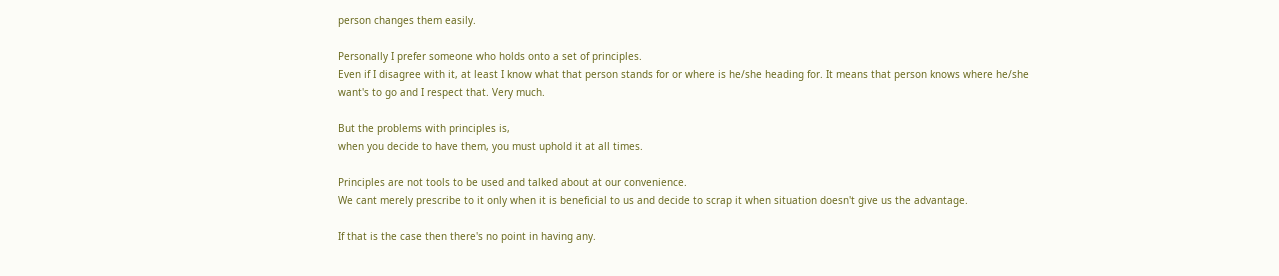person changes them easily.

Personally I prefer someone who holds onto a set of principles.
Even if I disagree with it, at least I know what that person stands for or where is he/she heading for. It means that person knows where he/she want's to go and I respect that. Very much.

But the problems with principles is,
when you decide to have them, you must uphold it at all times.

Principles are not tools to be used and talked about at our convenience.
We cant merely prescribe to it only when it is beneficial to us and decide to scrap it when situation doesn't give us the advantage.

If that is the case then there's no point in having any.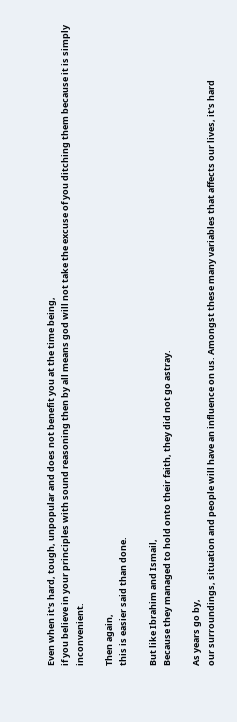Even when it's hard, tough, unpopular and does not benefit you at the time being,
if you believe in your principles with sound reasoning then by all means god will not take the excuse of you ditching them because it is simply inconvenient.

Then again,
this is easier said than done.

But like Ibrahim and Ismail,
Because they managed to hold onto their faith, they did not go astray.

As years go by,
our surroundings, situation and people will have an influence on us. Amongst these many variables that affects our lives, it's hard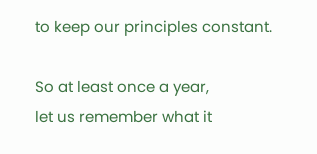to keep our principles constant.

So at least once a year,
let us remember what it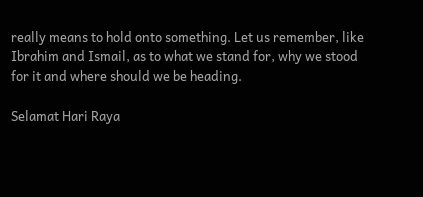really means to hold onto something. Let us remember, like Ibrahim and Ismail, as to what we stand for, why we stood for it and where should we be heading.

Selamat Hari Raya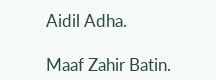Aidil Adha.

Maaf Zahir Batin.